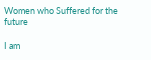Women who Suffered for the future

I am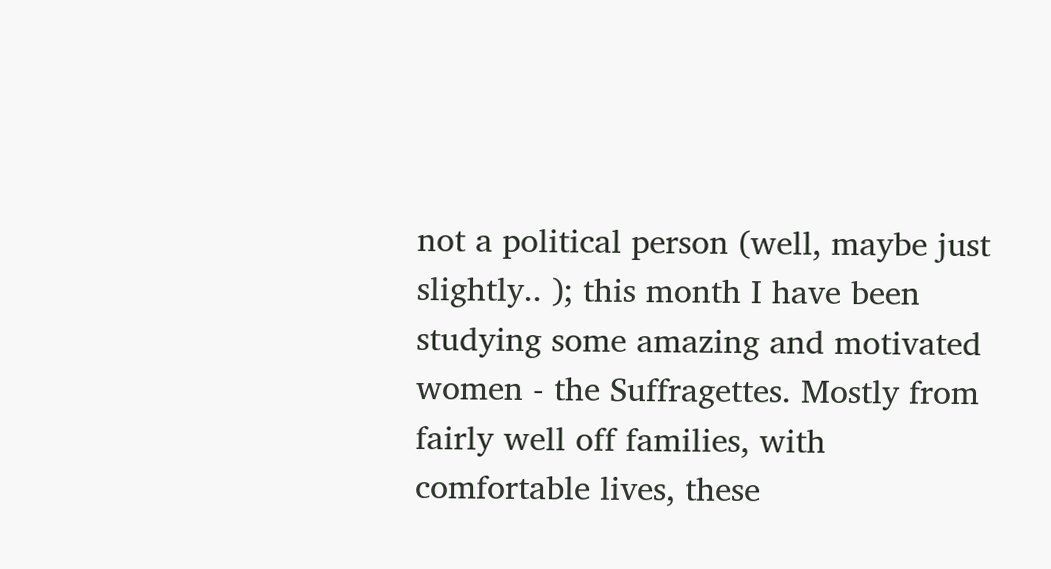not a political person (well, maybe just slightly.. ); this month I have been studying some amazing and motivated women - the Suffragettes. Mostly from fairly well off families, with comfortable lives, these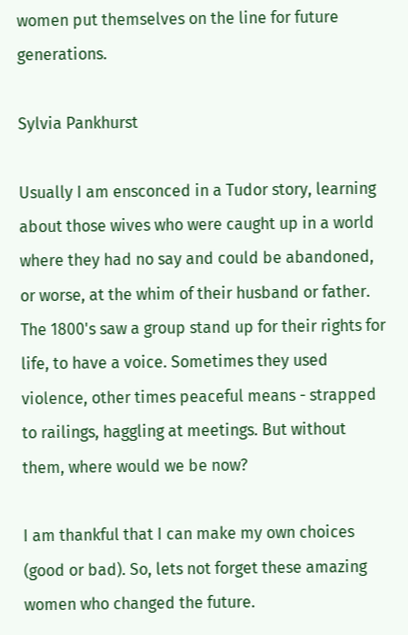women put themselves on the line for future generations.

Sylvia Pankhurst

Usually I am ensconced in a Tudor story, learning about those wives who were caught up in a world where they had no say and could be abandoned, or worse, at the whim of their husband or father. The 1800's saw a group stand up for their rights for life, to have a voice. Sometimes they used violence, other times peaceful means - strapped to railings, haggling at meetings. But without them, where would we be now?

I am thankful that I can make my own choices (good or bad). So, lets not forget these amazing women who changed the future.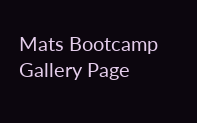Mats Bootcamp Gallery Page